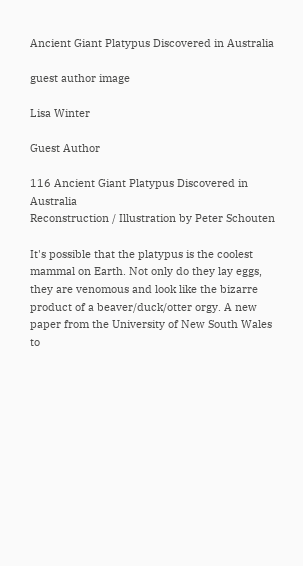Ancient Giant Platypus Discovered in Australia

guest author image

Lisa Winter

Guest Author

116 Ancient Giant Platypus Discovered in Australia
Reconstruction / Illustration by Peter Schouten

It's possible that the platypus is the coolest mammal on Earth. Not only do they lay eggs, they are venomous and look like the bizarre product of a beaver/duck/otter orgy. A new paper from the University of New South Wales to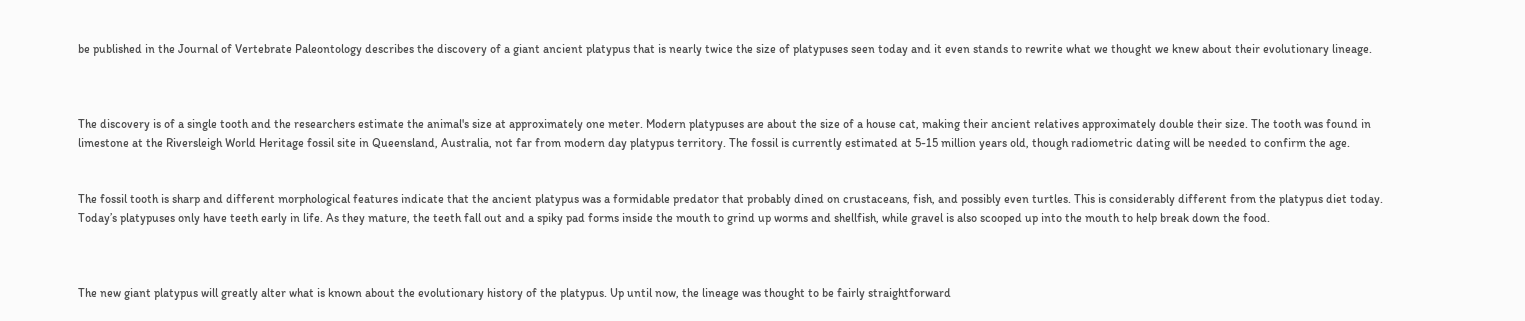be published in the Journal of Vertebrate Paleontology describes the discovery of a giant ancient platypus that is nearly twice the size of platypuses seen today and it even stands to rewrite what we thought we knew about their evolutionary lineage.



The discovery is of a single tooth and the researchers estimate the animal's size at approximately one meter. Modern platypuses are about the size of a house cat, making their ancient relatives approximately double their size. The tooth was found in limestone at the Riversleigh World Heritage fossil site in Queensland, Australia, not far from modern day platypus territory. The fossil is currently estimated at 5-15 million years old, though radiometric dating will be needed to confirm the age.


The fossil tooth is sharp and different morphological features indicate that the ancient platypus was a formidable predator that probably dined on crustaceans, fish, and possibly even turtles. This is considerably different from the platypus diet today. Today’s platypuses only have teeth early in life. As they mature, the teeth fall out and a spiky pad forms inside the mouth to grind up worms and shellfish, while gravel is also scooped up into the mouth to help break down the food.



The new giant platypus will greatly alter what is known about the evolutionary history of the platypus. Up until now, the lineage was thought to be fairly straightforward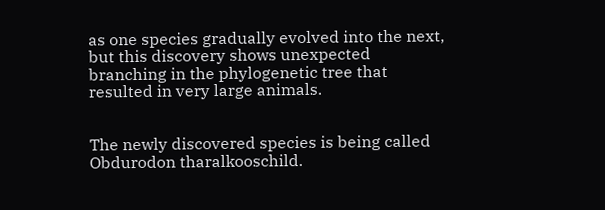as one species gradually evolved into the next, but this discovery shows unexpected branching in the phylogenetic tree that resulted in very large animals.


The newly discovered species is being called Obdurodon tharalkooschild.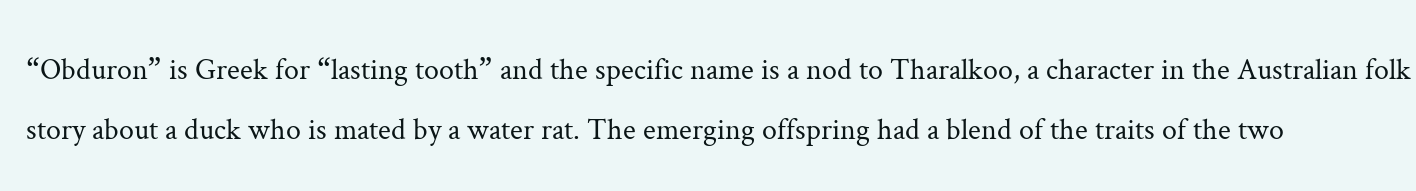“Obduron” is Greek for “lasting tooth” and the specific name is a nod to Tharalkoo, a character in the Australian folk story about a duck who is mated by a water rat. The emerging offspring had a blend of the traits of the two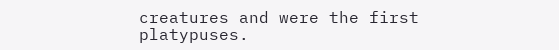creatures and were the first platypuses.